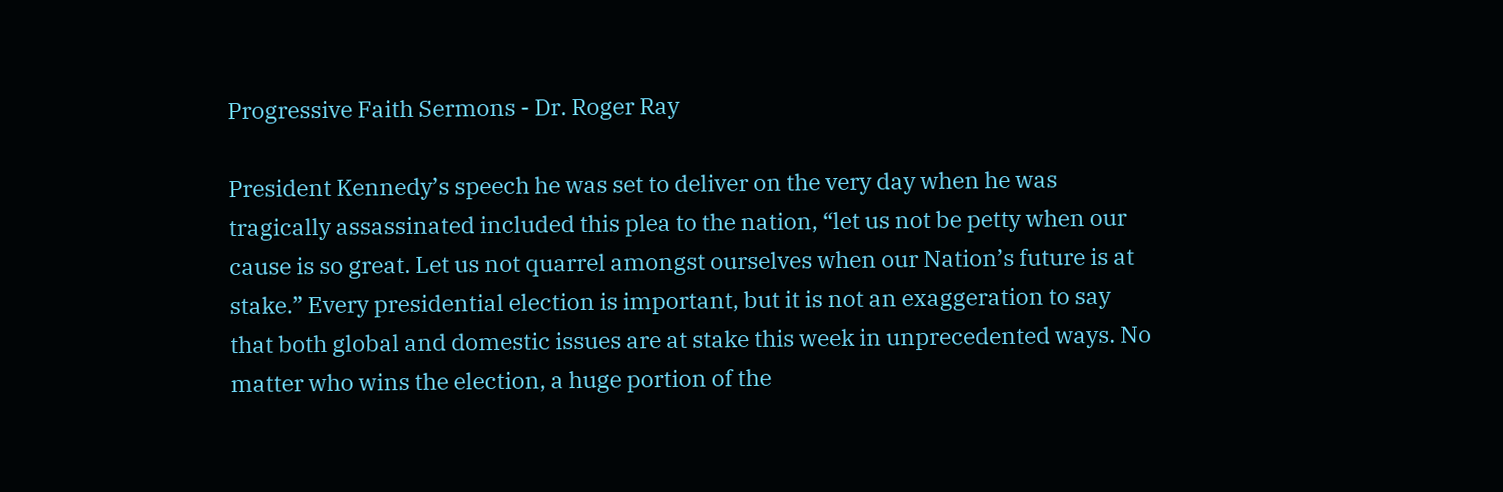Progressive Faith Sermons - Dr. Roger Ray

President Kennedy’s speech he was set to deliver on the very day when he was tragically assassinated included this plea to the nation, “let us not be petty when our cause is so great. Let us not quarrel amongst ourselves when our Nation’s future is at stake.” Every presidential election is important, but it is not an exaggeration to say that both global and domestic issues are at stake this week in unprecedented ways. No matter who wins the election, a huge portion of the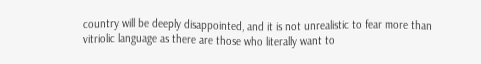country will be deeply disappointed, and it is not unrealistic to fear more than vitriolic language as there are those who literally want to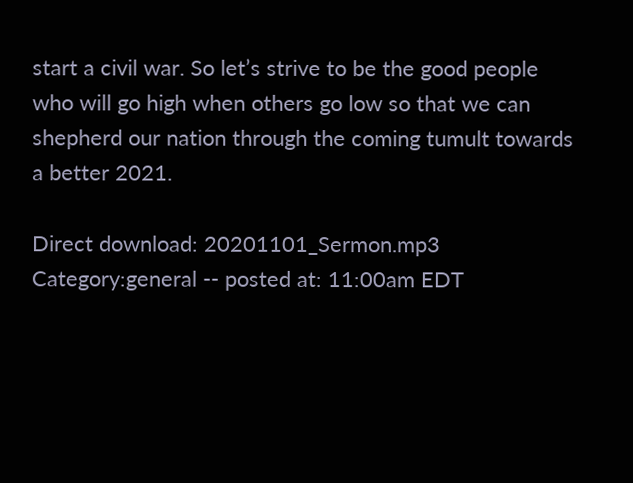start a civil war. So let’s strive to be the good people who will go high when others go low so that we can shepherd our nation through the coming tumult towards a better 2021.

Direct download: 20201101_Sermon.mp3
Category:general -- posted at: 11:00am EDT